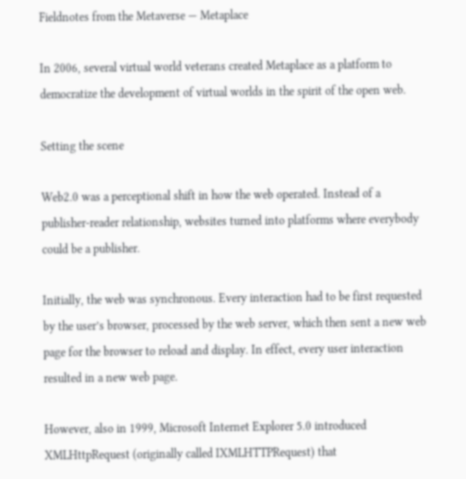Fieldnotes from the Metaverse — Metaplace

In 2006, several virtual world veterans created Metaplace as a platform to democratize the development of virtual worlds in the spirit of the open web.

Setting the scene

Web2.0 was a perceptional shift in how the web operated. Instead of a publisher-reader relationship, websites turned into platforms where everybody could be a publisher.

Initially, the web was synchronous. Every interaction had to be first requested by the user’s browser, processed by the web server, which then sent a new web page for the browser to reload and display. In effect, every user interaction resulted in a new web page.

However, also in 1999, Microsoft Internet Explorer 5.0 introduced XMLHttpRequest (originally called IXMLHTTPRequest) that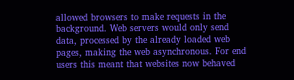allowed browsers to make requests in the background. Web servers would only send data, processed by the already loaded web pages, making the web asynchronous. For end users this meant that websites now behaved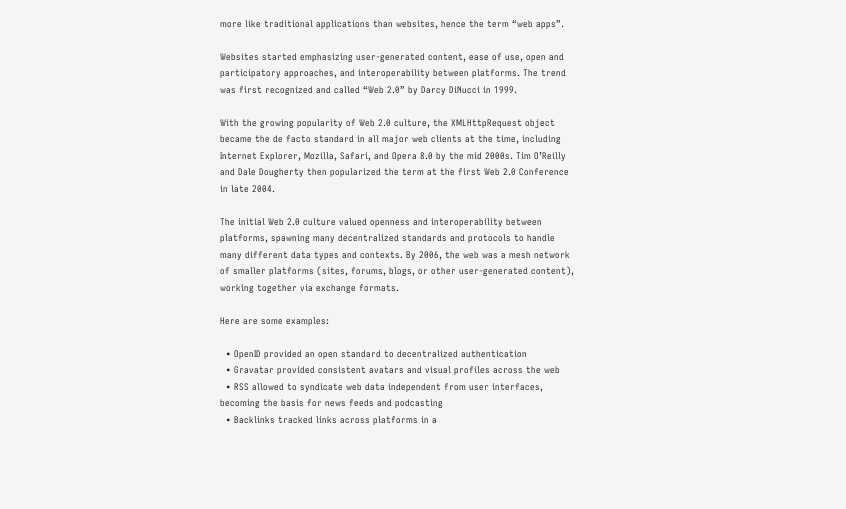more like traditional applications than websites, hence the term “web apps”.

Websites started emphasizing user-generated content, ease of use, open and participatory approaches, and interoperability between platforms. The trend was first recognized and called “Web 2.0” by Darcy DiNucci in 1999.

With the growing popularity of Web 2.0 culture, the XMLHttpRequest object became the de facto standard in all major web clients at the time, including Internet Explorer, Mozilla, Safari, and Opera 8.0 by the mid 2000s. Tim O’Reilly and Dale Dougherty then popularized the term at the first Web 2.0 Conference in late 2004.

The initial Web 2.0 culture valued openness and interoperability between platforms, spawning many decentralized standards and protocols to handle many different data types and contexts. By 2006, the web was a mesh network of smaller platforms (sites, forums, blogs, or other user-generated content), working together via exchange formats.

Here are some examples:

  • OpenID provided an open standard to decentralized authentication
  • Gravatar provided consistent avatars and visual profiles across the web
  • RSS allowed to syndicate web data independent from user interfaces, becoming the basis for news feeds and podcasting
  • Backlinks tracked links across platforms in a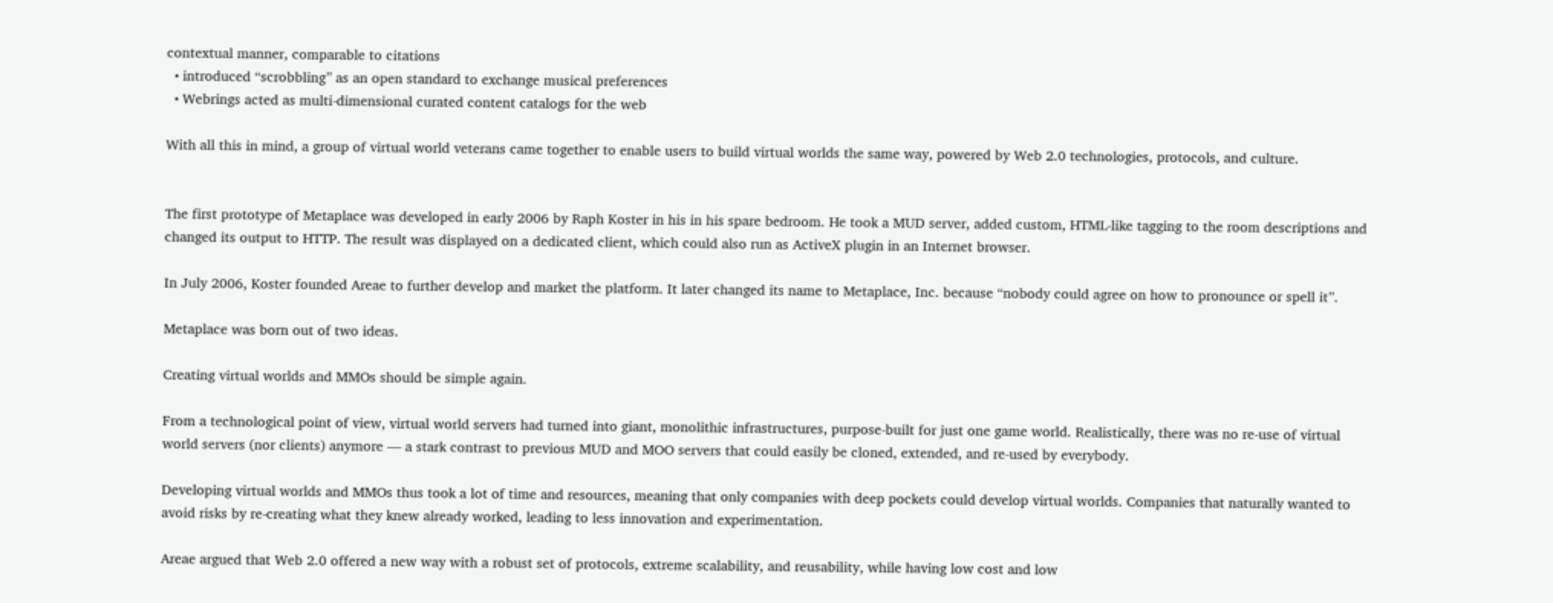contextual manner, comparable to citations
  • introduced “scrobbling” as an open standard to exchange musical preferences
  • Webrings acted as multi-dimensional curated content catalogs for the web

With all this in mind, a group of virtual world veterans came together to enable users to build virtual worlds the same way, powered by Web 2.0 technologies, protocols, and culture.


The first prototype of Metaplace was developed in early 2006 by Raph Koster in his in his spare bedroom. He took a MUD server, added custom, HTML-like tagging to the room descriptions and changed its output to HTTP. The result was displayed on a dedicated client, which could also run as ActiveX plugin in an Internet browser.

In July 2006, Koster founded Areae to further develop and market the platform. It later changed its name to Metaplace, Inc. because “nobody could agree on how to pronounce or spell it”.

Metaplace was born out of two ideas.

Creating virtual worlds and MMOs should be simple again.

From a technological point of view, virtual world servers had turned into giant, monolithic infrastructures, purpose-built for just one game world. Realistically, there was no re-use of virtual world servers (nor clients) anymore — a stark contrast to previous MUD and MOO servers that could easily be cloned, extended, and re-used by everybody.

Developing virtual worlds and MMOs thus took a lot of time and resources, meaning that only companies with deep pockets could develop virtual worlds. Companies that naturally wanted to avoid risks by re-creating what they knew already worked, leading to less innovation and experimentation.

Areae argued that Web 2.0 offered a new way with a robust set of protocols, extreme scalability, and reusability, while having low cost and low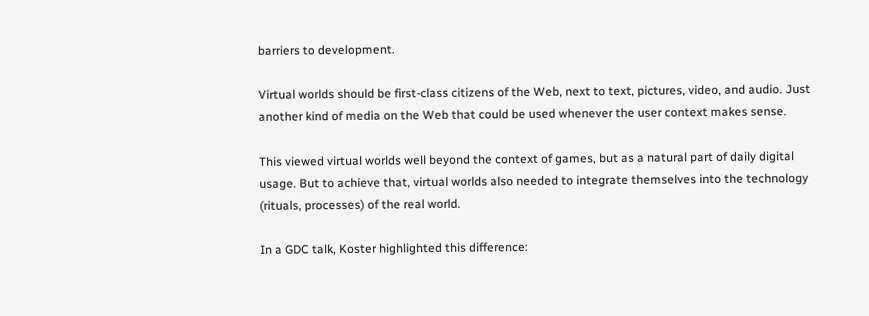barriers to development.

Virtual worlds should be first-class citizens of the Web, next to text, pictures, video, and audio. Just another kind of media on the Web that could be used whenever the user context makes sense.

This viewed virtual worlds well beyond the context of games, but as a natural part of daily digital usage. But to achieve that, virtual worlds also needed to integrate themselves into the technology (rituals, processes) of the real world.

In a GDC talk, Koster highlighted this difference: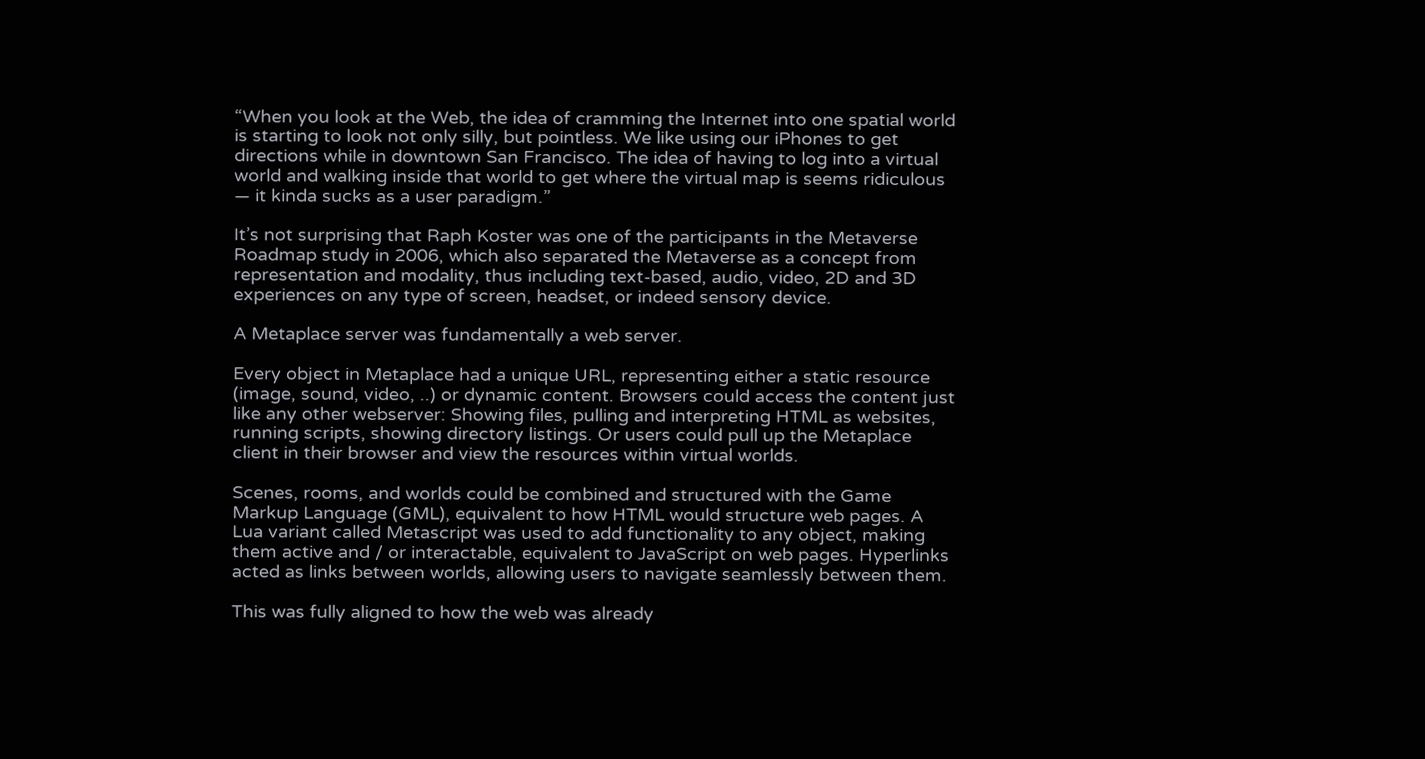“When you look at the Web, the idea of cramming the Internet into one spatial world is starting to look not only silly, but pointless. We like using our iPhones to get directions while in downtown San Francisco. The idea of having to log into a virtual world and walking inside that world to get where the virtual map is seems ridiculous — it kinda sucks as a user paradigm.”

It’s not surprising that Raph Koster was one of the participants in the Metaverse Roadmap study in 2006, which also separated the Metaverse as a concept from representation and modality, thus including text-based, audio, video, 2D and 3D experiences on any type of screen, headset, or indeed sensory device.

A Metaplace server was fundamentally a web server.

Every object in Metaplace had a unique URL, representing either a static resource (image, sound, video, ..) or dynamic content. Browsers could access the content just like any other webserver: Showing files, pulling and interpreting HTML as websites, running scripts, showing directory listings. Or users could pull up the Metaplace client in their browser and view the resources within virtual worlds.

Scenes, rooms, and worlds could be combined and structured with the Game Markup Language (GML), equivalent to how HTML would structure web pages. A Lua variant called Metascript was used to add functionality to any object, making them active and / or interactable, equivalent to JavaScript on web pages. Hyperlinks acted as links between worlds, allowing users to navigate seamlessly between them.

This was fully aligned to how the web was already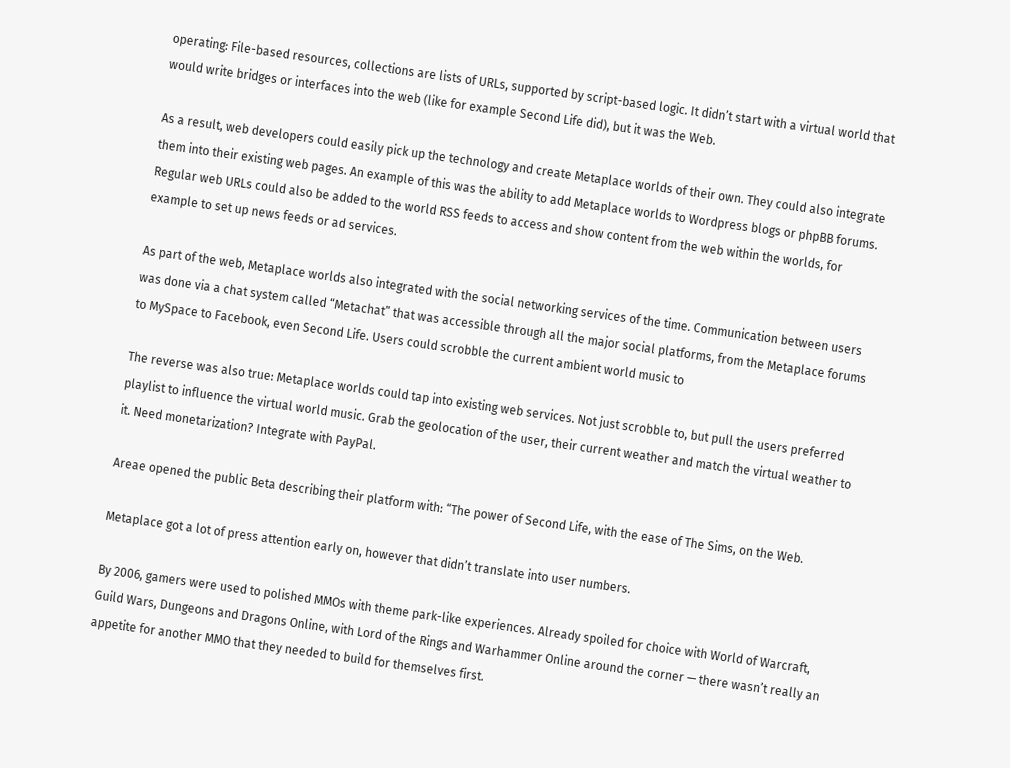operating: File-based resources, collections are lists of URLs, supported by script-based logic. It didn’t start with a virtual world that would write bridges or interfaces into the web (like for example Second Life did), but it was the Web.

As a result, web developers could easily pick up the technology and create Metaplace worlds of their own. They could also integrate them into their existing web pages. An example of this was the ability to add Metaplace worlds to Wordpress blogs or phpBB forums. Regular web URLs could also be added to the world RSS feeds to access and show content from the web within the worlds, for example to set up news feeds or ad services.

As part of the web, Metaplace worlds also integrated with the social networking services of the time. Communication between users was done via a chat system called “Metachat” that was accessible through all the major social platforms, from the Metaplace forums to MySpace to Facebook, even Second Life. Users could scrobble the current ambient world music to

The reverse was also true: Metaplace worlds could tap into existing web services. Not just scrobble to, but pull the users preferred playlist to influence the virtual world music. Grab the geolocation of the user, their current weather and match the virtual weather to it. Need monetarization? Integrate with PayPal.

Areae opened the public Beta describing their platform with: “The power of Second Life, with the ease of The Sims, on the Web.

Metaplace got a lot of press attention early on, however that didn’t translate into user numbers.

By 2006, gamers were used to polished MMOs with theme park-like experiences. Already spoiled for choice with World of Warcraft, Guild Wars, Dungeons and Dragons Online, with Lord of the Rings and Warhammer Online around the corner — there wasn’t really an appetite for another MMO that they needed to build for themselves first.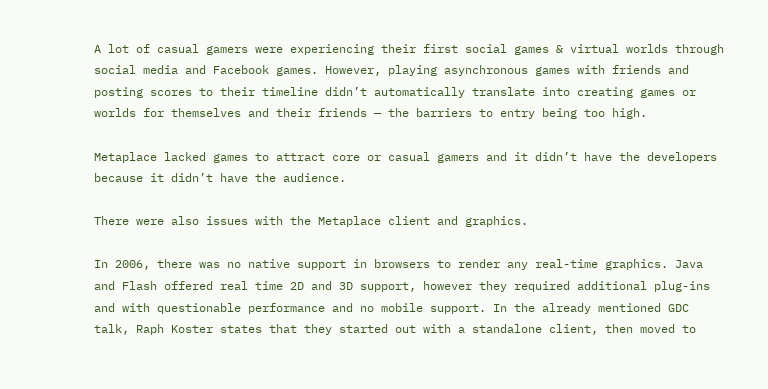A lot of casual gamers were experiencing their first social games & virtual worlds through social media and Facebook games. However, playing asynchronous games with friends and posting scores to their timeline didn’t automatically translate into creating games or worlds for themselves and their friends — the barriers to entry being too high.

Metaplace lacked games to attract core or casual gamers and it didn’t have the developers because it didn’t have the audience.

There were also issues with the Metaplace client and graphics.

In 2006, there was no native support in browsers to render any real-time graphics. Java and Flash offered real time 2D and 3D support, however they required additional plug-ins and with questionable performance and no mobile support. In the already mentioned GDC talk, Raph Koster states that they started out with a standalone client, then moved to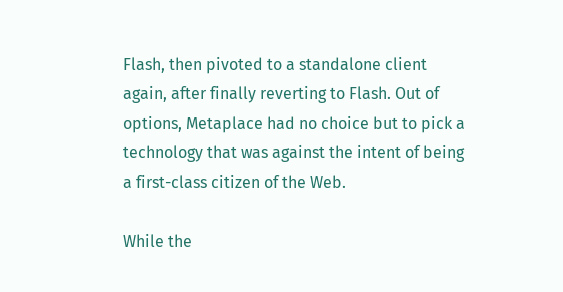Flash, then pivoted to a standalone client again, after finally reverting to Flash. Out of options, Metaplace had no choice but to pick a technology that was against the intent of being a first-class citizen of the Web.

While the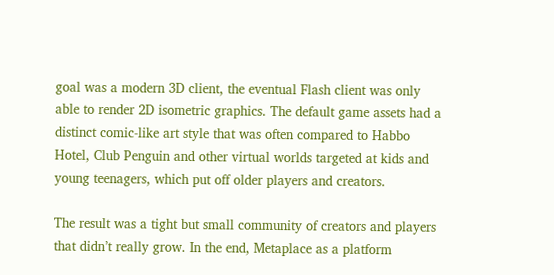goal was a modern 3D client, the eventual Flash client was only able to render 2D isometric graphics. The default game assets had a distinct comic-like art style that was often compared to Habbo Hotel, Club Penguin and other virtual worlds targeted at kids and young teenagers, which put off older players and creators.

The result was a tight but small community of creators and players that didn’t really grow. In the end, Metaplace as a platform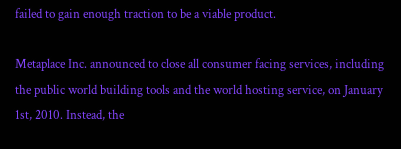failed to gain enough traction to be a viable product.

Metaplace Inc. announced to close all consumer facing services, including the public world building tools and the world hosting service, on January 1st, 2010. Instead, the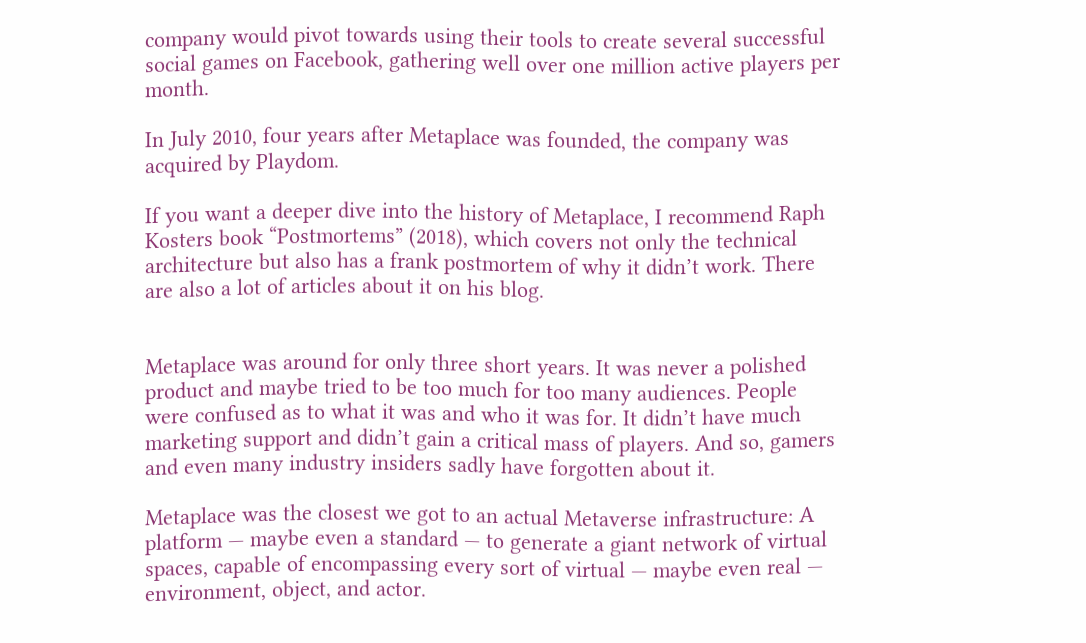company would pivot towards using their tools to create several successful social games on Facebook, gathering well over one million active players per month.

In July 2010, four years after Metaplace was founded, the company was acquired by Playdom.

If you want a deeper dive into the history of Metaplace, I recommend Raph Kosters book “Postmortems” (2018), which covers not only the technical architecture but also has a frank postmortem of why it didn’t work. There are also a lot of articles about it on his blog.


Metaplace was around for only three short years. It was never a polished product and maybe tried to be too much for too many audiences. People were confused as to what it was and who it was for. It didn’t have much marketing support and didn’t gain a critical mass of players. And so, gamers and even many industry insiders sadly have forgotten about it.

Metaplace was the closest we got to an actual Metaverse infrastructure: A platform — maybe even a standard — to generate a giant network of virtual spaces, capable of encompassing every sort of virtual — maybe even real — environment, object, and actor.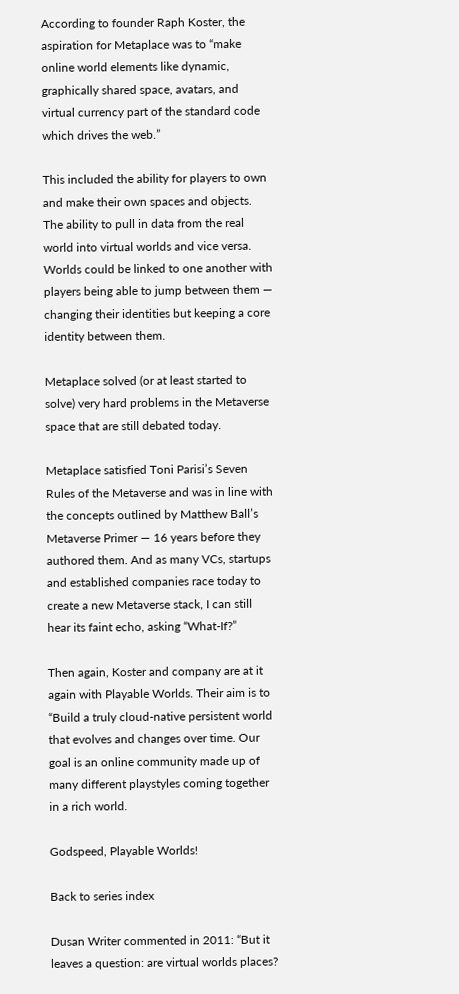According to founder Raph Koster, the aspiration for Metaplace was to “make online world elements like dynamic, graphically shared space, avatars, and virtual currency part of the standard code which drives the web.”

This included the ability for players to own and make their own spaces and objects. The ability to pull in data from the real world into virtual worlds and vice versa. Worlds could be linked to one another with players being able to jump between them — changing their identities but keeping a core identity between them.

Metaplace solved (or at least started to solve) very hard problems in the Metaverse space that are still debated today.

Metaplace satisfied Toni Parisi’s Seven Rules of the Metaverse and was in line with the concepts outlined by Matthew Ball’s Metaverse Primer — 16 years before they authored them. And as many VCs, startups and established companies race today to create a new Metaverse stack, I can still hear its faint echo, asking “What-If?”

Then again, Koster and company are at it again with Playable Worlds. Their aim is to “Build a truly cloud-native persistent world that evolves and changes over time. Our goal is an online community made up of many different playstyles coming together in a rich world.

Godspeed, Playable Worlds!

Back to series index

Dusan Writer commented in 2011: “But it leaves a question: are virtual worlds places?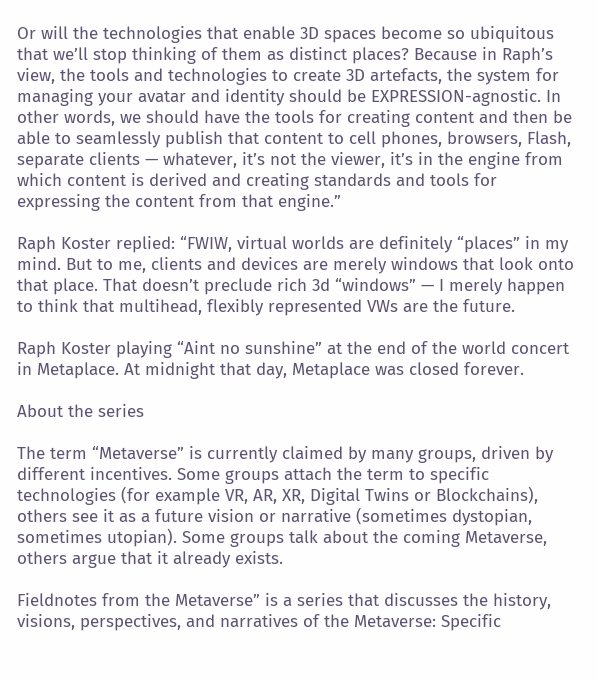Or will the technologies that enable 3D spaces become so ubiquitous that we’ll stop thinking of them as distinct places? Because in Raph’s view, the tools and technologies to create 3D artefacts, the system for managing your avatar and identity should be EXPRESSION-agnostic. In other words, we should have the tools for creating content and then be able to seamlessly publish that content to cell phones, browsers, Flash, separate clients — whatever, it’s not the viewer, it’s in the engine from which content is derived and creating standards and tools for expressing the content from that engine.”

Raph Koster replied: “FWIW, virtual worlds are definitely “places” in my mind. But to me, clients and devices are merely windows that look onto that place. That doesn’t preclude rich 3d “windows” — I merely happen to think that multihead, flexibly represented VWs are the future.

Raph Koster playing “Aint no sunshine” at the end of the world concert in Metaplace. At midnight that day, Metaplace was closed forever.

About the series

The term “Metaverse” is currently claimed by many groups, driven by different incentives. Some groups attach the term to specific technologies (for example VR, AR, XR, Digital Twins or Blockchains), others see it as a future vision or narrative (sometimes dystopian, sometimes utopian). Some groups talk about the coming Metaverse, others argue that it already exists.

Fieldnotes from the Metaverse” is a series that discusses the history, visions, perspectives, and narratives of the Metaverse: Specific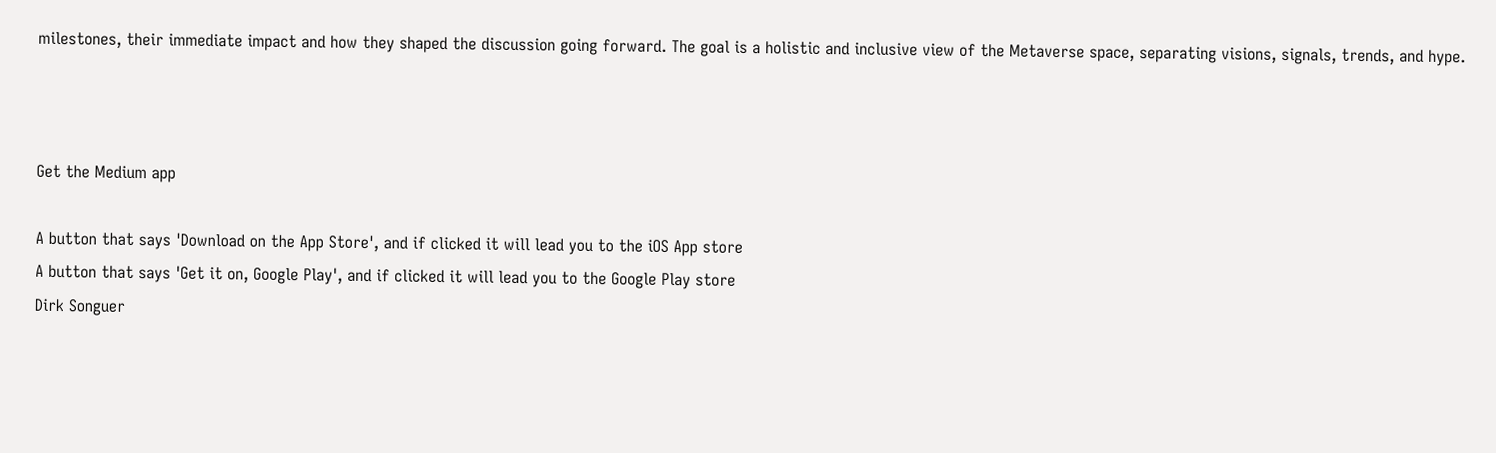milestones, their immediate impact and how they shaped the discussion going forward. The goal is a holistic and inclusive view of the Metaverse space, separating visions, signals, trends, and hype.



Get the Medium app

A button that says 'Download on the App Store', and if clicked it will lead you to the iOS App store
A button that says 'Get it on, Google Play', and if clicked it will lead you to the Google Play store
Dirk Songuer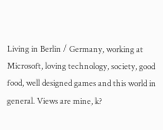Living in Berlin / Germany, working at Microsoft, loving technology, society, good food, well designed games and this world in general. Views are mine, k?